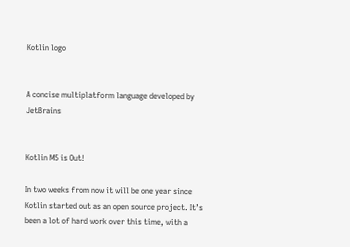Kotlin logo


A concise multiplatform language developed by JetBrains


Kotlin M5 is Out!

In two weeks from now it will be one year since Kotlin started out as an open source project. It’s been a lot of hard work over this time, with a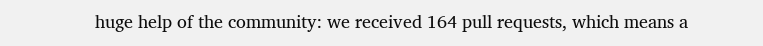huge help of the community: we received 164 pull requests, which means a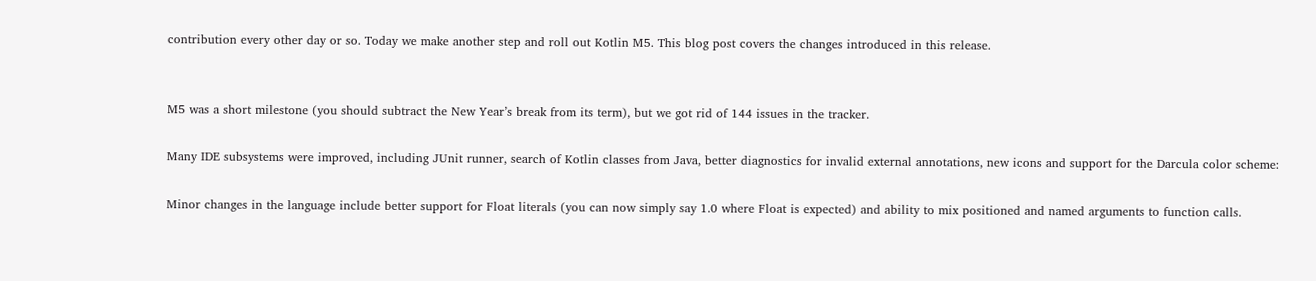contribution every other day or so. Today we make another step and roll out Kotlin M5. This blog post covers the changes introduced in this release.


M5 was a short milestone (you should subtract the New Year’s break from its term), but we got rid of 144 issues in the tracker.

Many IDE subsystems were improved, including JUnit runner, search of Kotlin classes from Java, better diagnostics for invalid external annotations, new icons and support for the Darcula color scheme:

Minor changes in the language include better support for Float literals (you can now simply say 1.0 where Float is expected) and ability to mix positioned and named arguments to function calls.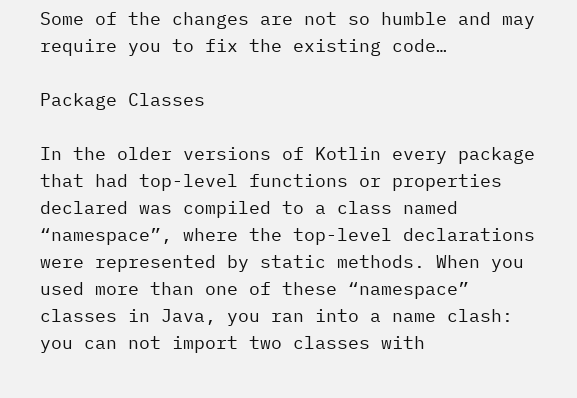Some of the changes are not so humble and may require you to fix the existing code…

Package Classes

In the older versions of Kotlin every package that had top-level functions or properties declared was compiled to a class named “namespace”, where the top-level declarations were represented by static methods. When you used more than one of these “namespace” classes in Java, you ran into a name clash: you can not import two classes with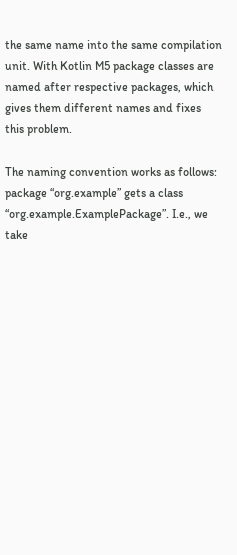the same name into the same compilation unit. With Kotlin M5 package classes are named after respective packages, which gives them different names and fixes this problem.

The naming convention works as follows: package “org.example” gets a class “org.example.ExamplePackage”. I.e., we take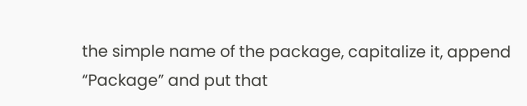the simple name of the package, capitalize it, append “Package” and put that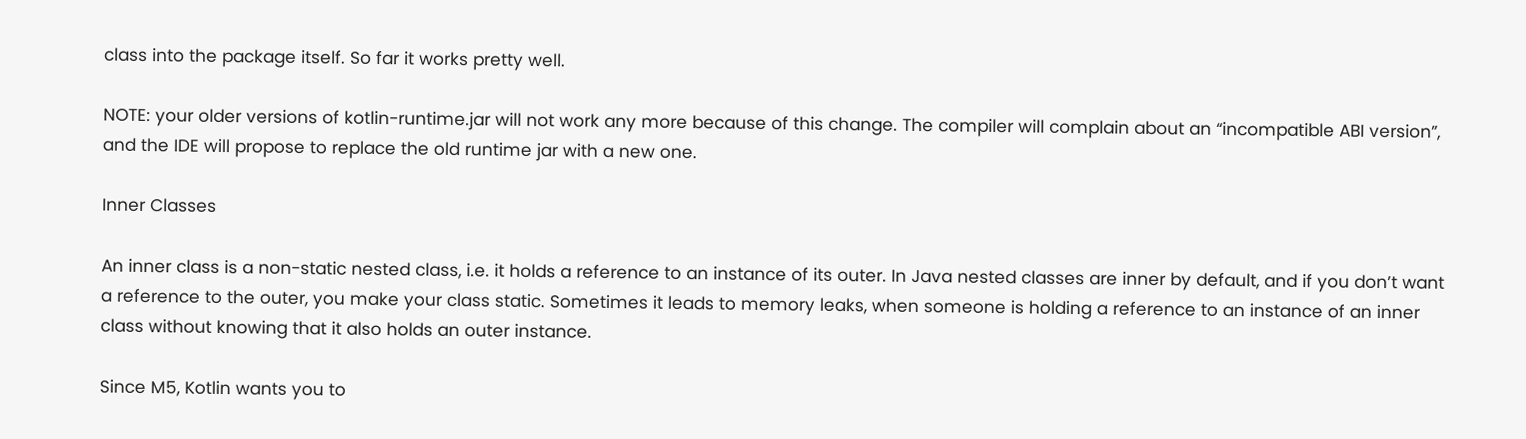class into the package itself. So far it works pretty well.

NOTE: your older versions of kotlin-runtime.jar will not work any more because of this change. The compiler will complain about an “incompatible ABI version”, and the IDE will propose to replace the old runtime jar with a new one.

Inner Classes

An inner class is a non-static nested class, i.e. it holds a reference to an instance of its outer. In Java nested classes are inner by default, and if you don’t want a reference to the outer, you make your class static. Sometimes it leads to memory leaks, when someone is holding a reference to an instance of an inner class without knowing that it also holds an outer instance.

Since M5, Kotlin wants you to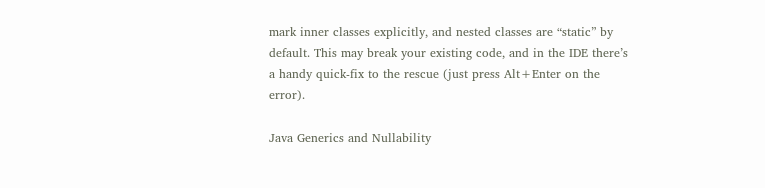mark inner classes explicitly, and nested classes are “static” by default. This may break your existing code, and in the IDE there’s a handy quick-fix to the rescue (just press Alt+Enter on the error).

Java Generics and Nullability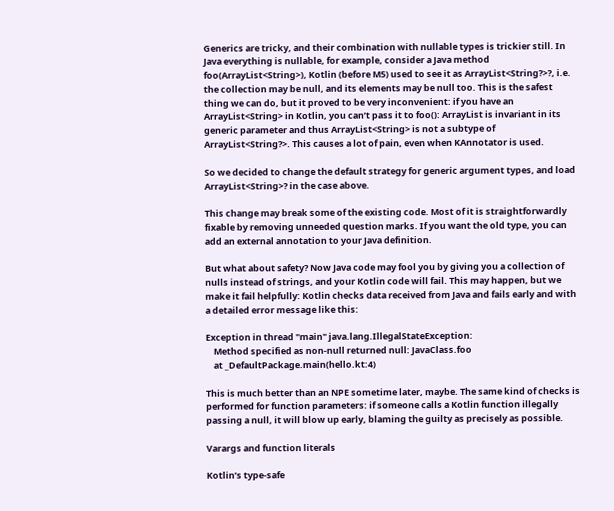Generics are tricky, and their combination with nullable types is trickier still. In Java everything is nullable, for example, consider a Java method foo(ArrayList<String>), Kotlin (before M5) used to see it as ArrayList<String?>?, i.e. the collection may be null, and its elements may be null too. This is the safest thing we can do, but it proved to be very inconvenient: if you have an ArrayList<String> in Kotlin, you can’t pass it to foo(): ArrayList is invariant in its generic parameter and thus ArrayList<String> is not a subtype of ArrayList<String?>. This causes a lot of pain, even when KAnnotator is used.

So we decided to change the default strategy for generic argument types, and load ArrayList<String>? in the case above.

This change may break some of the existing code. Most of it is straightforwardly fixable by removing unneeded question marks. If you want the old type, you can add an external annotation to your Java definition.

But what about safety? Now Java code may fool you by giving you a collection of nulls instead of strings, and your Kotlin code will fail. This may happen, but we make it fail helpfully: Kotlin checks data received from Java and fails early and with a detailed error message like this:

Exception in thread "main" java.lang.IllegalStateException:
    Method specified as non-null returned null: JavaClass.foo
    at _DefaultPackage.main(hello.kt:4)

This is much better than an NPE sometime later, maybe. The same kind of checks is performed for function parameters: if someone calls a Kotlin function illegally passing a null, it will blow up early, blaming the guilty as precisely as possible.

Varargs and function literals

Kotlin’s type-safe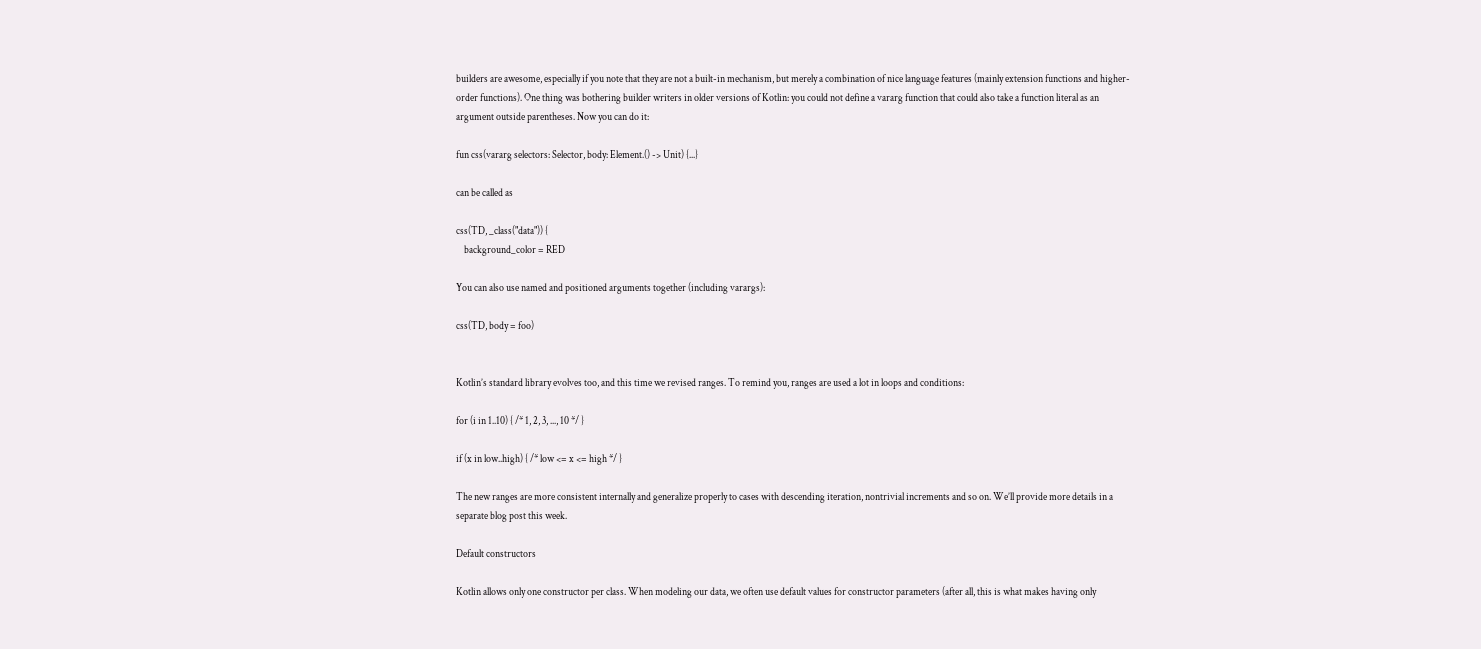builders are awesome, especially if you note that they are not a built-in mechanism, but merely a combination of nice language features (mainly extension functions and higher-order functions). One thing was bothering builder writers in older versions of Kotlin: you could not define a vararg function that could also take a function literal as an argument outside parentheses. Now you can do it:

fun css(vararg selectors: Selector, body: Element.() -> Unit) {...}

can be called as

css(TD, _class("data")) {
    background_color = RED

You can also use named and positioned arguments together (including varargs):

css(TD, body = foo)


Kotlin’s standard library evolves too, and this time we revised ranges. To remind you, ranges are used a lot in loops and conditions:

for (i in 1..10) { /* 1, 2, 3, ..., 10 */ }

if (x in low..high) { /* low <= x <= high */ }

The new ranges are more consistent internally and generalize properly to cases with descending iteration, nontrivial increments and so on. We’ll provide more details in a separate blog post this week.

Default constructors

Kotlin allows only one constructor per class. When modeling our data, we often use default values for constructor parameters (after all, this is what makes having only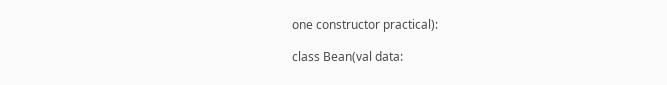one constructor practical):

class Bean(val data: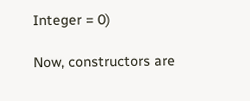Integer = 0)

Now, constructors are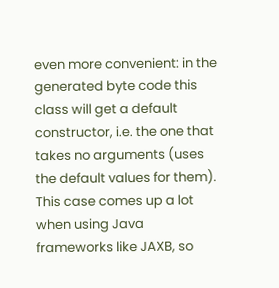even more convenient: in the generated byte code this class will get a default constructor, i.e. the one that takes no arguments (uses the default values for them). This case comes up a lot when using Java frameworks like JAXB, so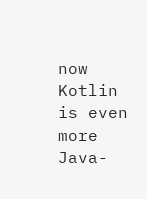now Kotlin is even more Java-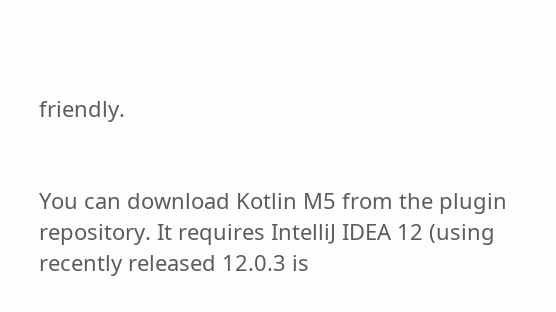friendly.


You can download Kotlin M5 from the plugin repository. It requires IntelliJ IDEA 12 (using recently released 12.0.3 is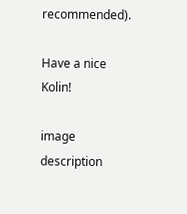recommended).

Have a nice Kolin!

image description